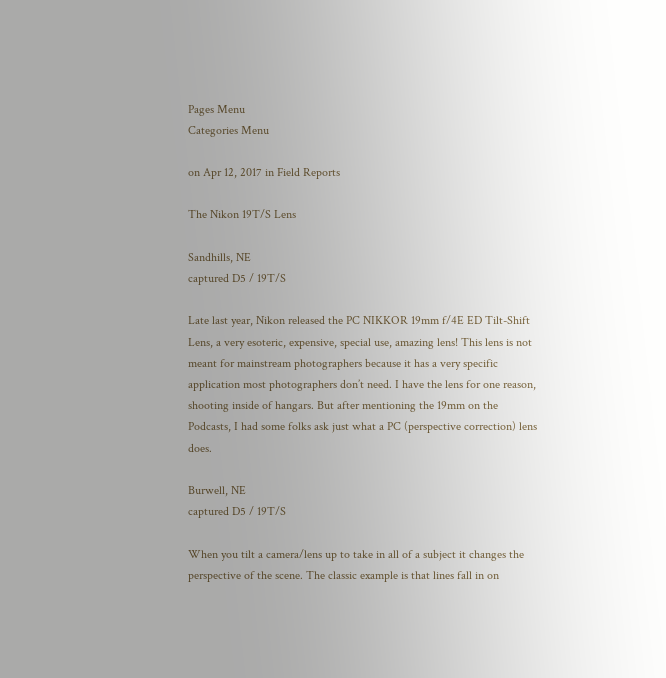Pages Menu
Categories Menu

on Apr 12, 2017 in Field Reports

The Nikon 19T/S Lens

Sandhills, NE
captured D5 / 19T/S

Late last year, Nikon released the PC NIKKOR 19mm f/4E ED Tilt-Shift Lens, a very esoteric, expensive, special use, amazing lens! This lens is not meant for mainstream photographers because it has a very specific application most photographers don’t need. I have the lens for one reason, shooting inside of hangars. But after mentioning the 19mm on the Podcasts, I had some folks ask just what a PC (perspective correction) lens does.

Burwell, NE
captured D5 / 19T/S

When you tilt a camera/lens up to take in all of a subject it changes the perspective of the scene. The classic example is that lines fall in on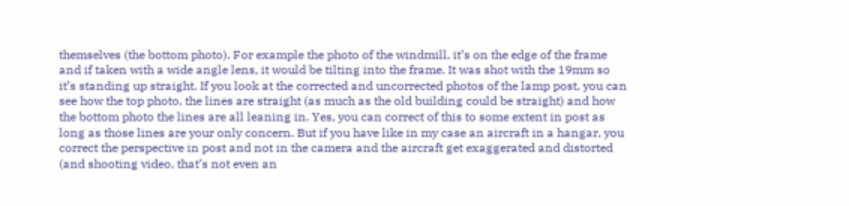themselves (the bottom photo). For example the photo of the windmill, it’s on the edge of the frame and if taken with a wide angle lens, it would be tilting into the frame. It was shot with the 19mm so it’s standing up straight. If you look at the corrected and uncorrected photos of the lamp post, you can see how the top photo, the lines are straight (as much as the old building could be straight) and how the bottom photo the lines are all leaning in. Yes, you can correct of this to some extent in post as long as those lines are your only concern. But if you have like in my case an aircraft in a hangar, you correct the perspective in post and not in the camera and the aircraft get exaggerated and distorted (and shooting video, that’s not even an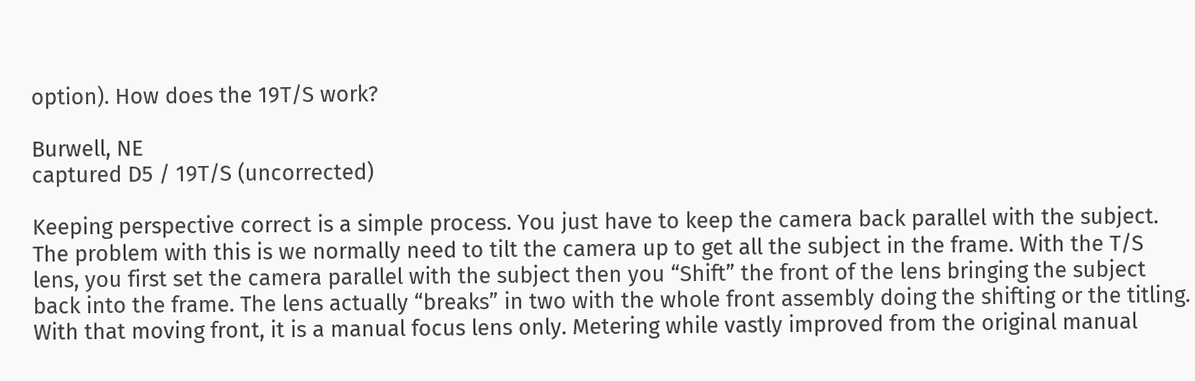option). How does the 19T/S work?

Burwell, NE
captured D5 / 19T/S (uncorrected)

Keeping perspective correct is a simple process. You just have to keep the camera back parallel with the subject. The problem with this is we normally need to tilt the camera up to get all the subject in the frame. With the T/S lens, you first set the camera parallel with the subject then you “Shift” the front of the lens bringing the subject back into the frame. The lens actually “breaks” in two with the whole front assembly doing the shifting or the titling. With that moving front, it is a manual focus lens only. Metering while vastly improved from the original manual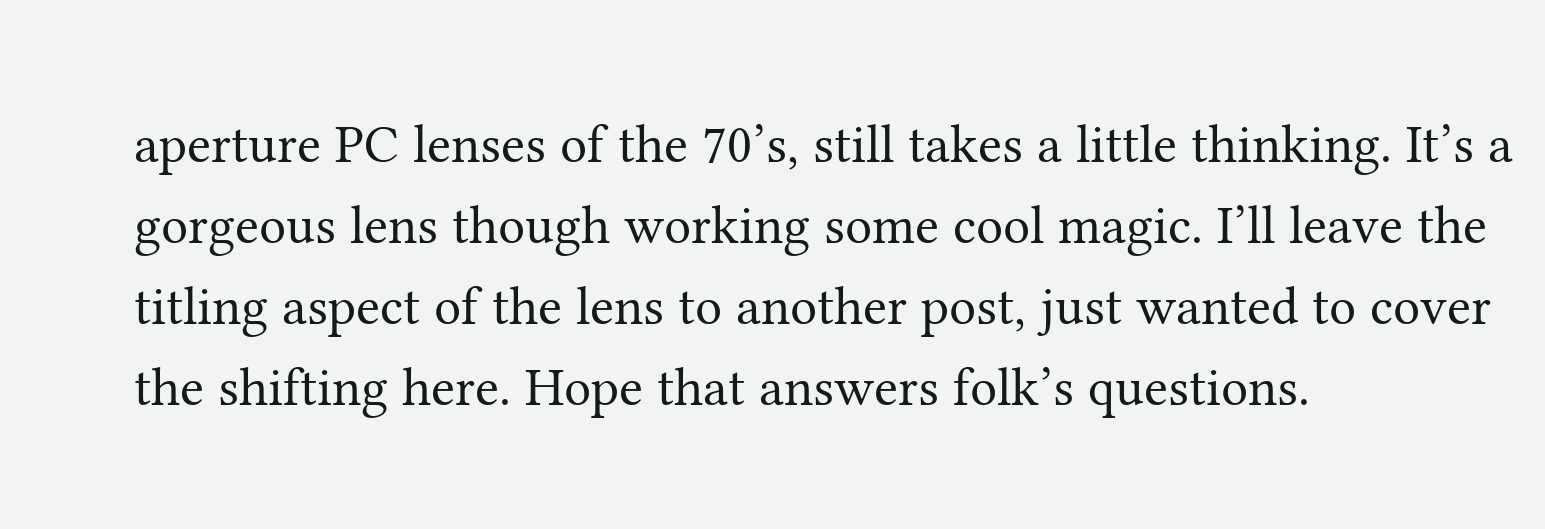aperture PC lenses of the 70’s, still takes a little thinking. It’s a gorgeous lens though working some cool magic. I’ll leave the titling aspect of the lens to another post, just wanted to cover the shifting here. Hope that answers folk’s questions.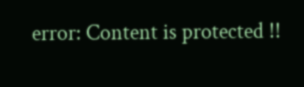error: Content is protected !!